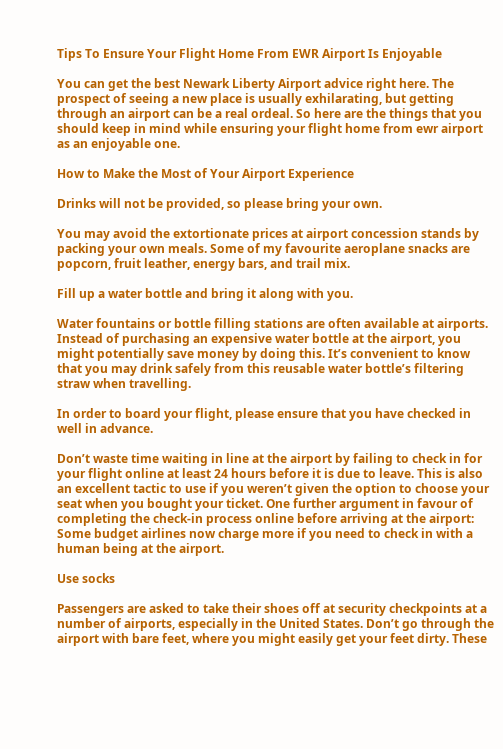Tips To Ensure Your Flight Home From EWR Airport Is Enjoyable

You can get the best Newark Liberty Airport advice right here. The prospect of seeing a new place is usually exhilarating, but getting through an airport can be a real ordeal. So here are the things that you should keep in mind while ensuring your flight home from ewr airport as an enjoyable one.

How to Make the Most of Your Airport Experience

Drinks will not be provided, so please bring your own.

You may avoid the extortionate prices at airport concession stands by packing your own meals. Some of my favourite aeroplane snacks are popcorn, fruit leather, energy bars, and trail mix.

Fill up a water bottle and bring it along with you.

Water fountains or bottle filling stations are often available at airports. Instead of purchasing an expensive water bottle at the airport, you might potentially save money by doing this. It’s convenient to know that you may drink safely from this reusable water bottle’s filtering straw when travelling.

In order to board your flight, please ensure that you have checked in well in advance.

Don’t waste time waiting in line at the airport by failing to check in for your flight online at least 24 hours before it is due to leave. This is also an excellent tactic to use if you weren’t given the option to choose your seat when you bought your ticket. One further argument in favour of completing the check-in process online before arriving at the airport: Some budget airlines now charge more if you need to check in with a human being at the airport.

Use socks

Passengers are asked to take their shoes off at security checkpoints at a number of airports, especially in the United States. Don’t go through the airport with bare feet, where you might easily get your feet dirty. These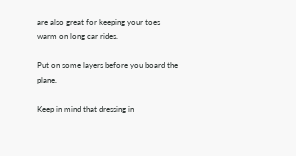are also great for keeping your toes warm on long car rides.

Put on some layers before you board the plane.

Keep in mind that dressing in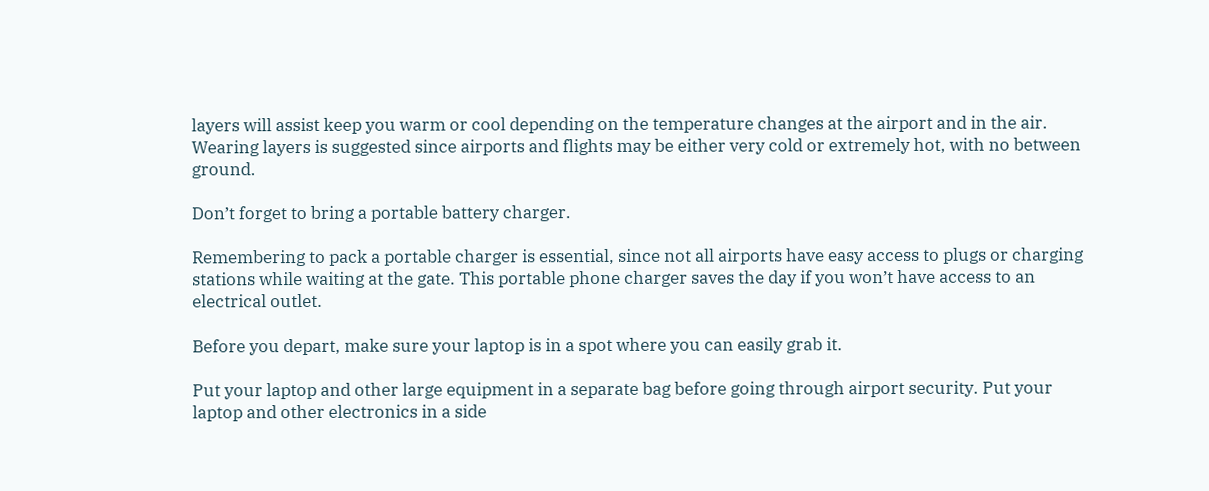layers will assist keep you warm or cool depending on the temperature changes at the airport and in the air. Wearing layers is suggested since airports and flights may be either very cold or extremely hot, with no between ground.

Don’t forget to bring a portable battery charger.

Remembering to pack a portable charger is essential, since not all airports have easy access to plugs or charging stations while waiting at the gate. This portable phone charger saves the day if you won’t have access to an electrical outlet.

Before you depart, make sure your laptop is in a spot where you can easily grab it.

Put your laptop and other large equipment in a separate bag before going through airport security. Put your laptop and other electronics in a side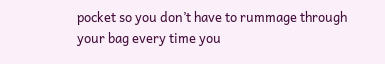pocket so you don’t have to rummage through your bag every time you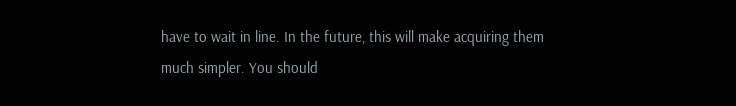have to wait in line. In the future, this will make acquiring them much simpler. You should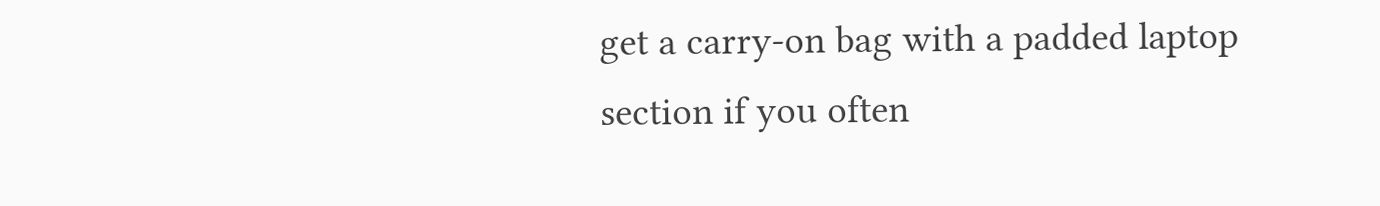get a carry-on bag with a padded laptop section if you often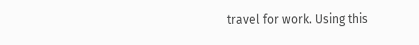travel for work. Using this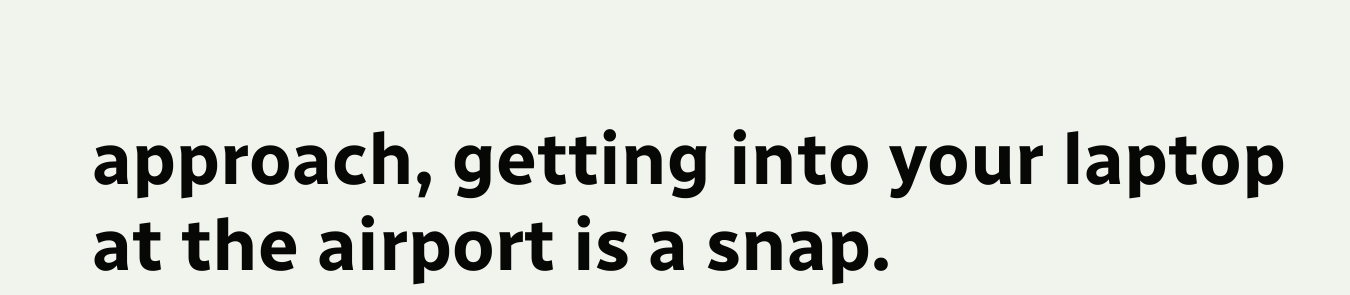approach, getting into your laptop at the airport is a snap.